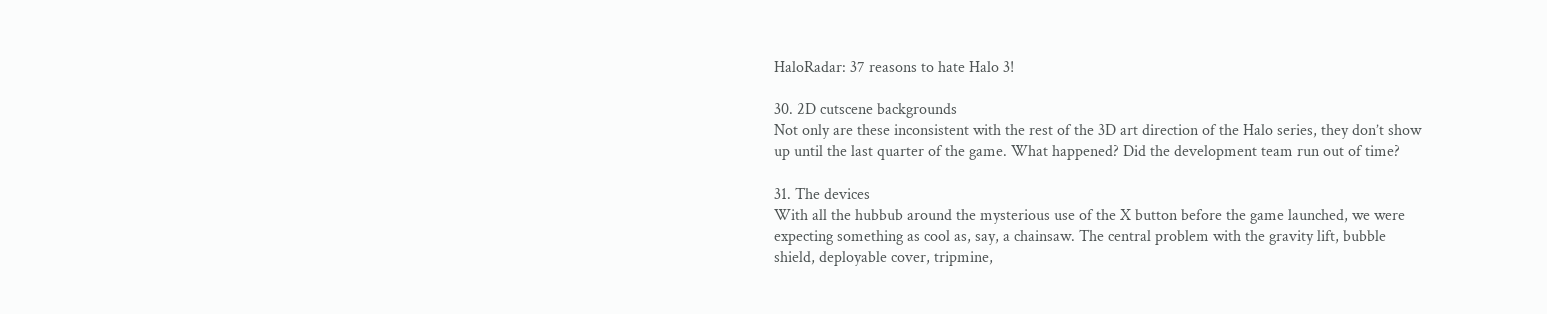HaloRadar: 37 reasons to hate Halo 3!

30. 2D cutscene backgrounds
Not only are these inconsistent with the rest of the 3D art direction of the Halo series, they don’t show up until the last quarter of the game. What happened? Did the development team run out of time?

31. The devices
With all the hubbub around the mysterious use of the X button before the game launched, we were expecting something as cool as, say, a chainsaw. The central problem with the gravity lift, bubble shield, deployable cover, tripmine,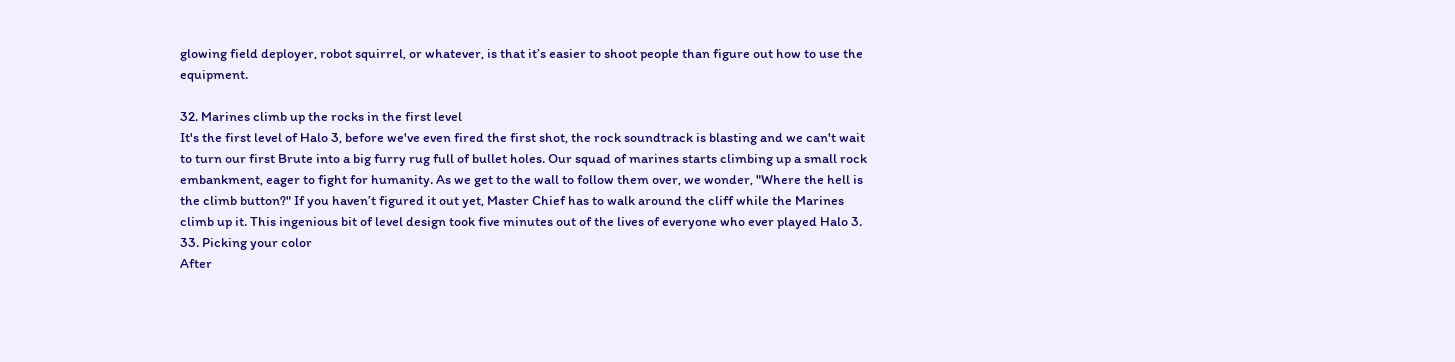glowing field deployer, robot squirrel, or whatever, is that it’s easier to shoot people than figure out how to use the equipment.

32. Marines climb up the rocks in the first level
It's the first level of Halo 3, before we've even fired the first shot, the rock soundtrack is blasting and we can't wait to turn our first Brute into a big furry rug full of bullet holes. Our squad of marines starts climbing up a small rock embankment, eager to fight for humanity. As we get to the wall to follow them over, we wonder, "Where the hell is the climb button?" If you haven’t figured it out yet, Master Chief has to walk around the cliff while the Marines climb up it. This ingenious bit of level design took five minutes out of the lives of everyone who ever played Halo 3.
33. Picking your color
After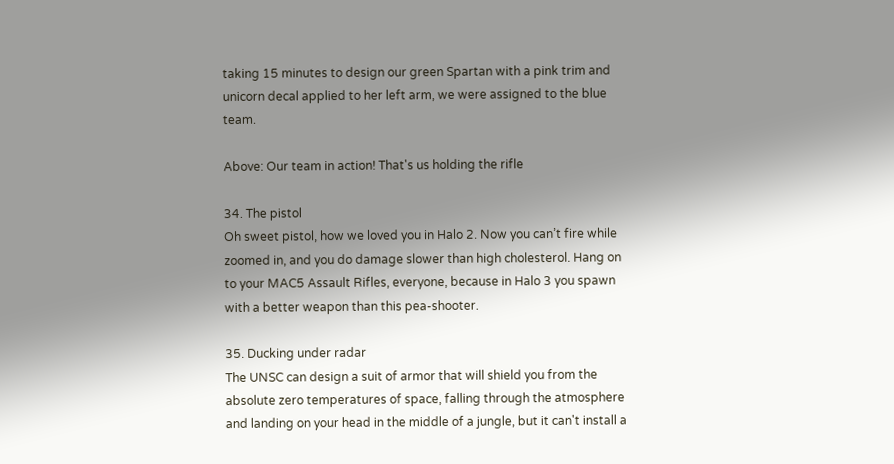taking 15 minutes to design our green Spartan with a pink trim and unicorn decal applied to her left arm, we were assigned to the blue team.

Above: Our team in action! That's us holding the rifle

34. The pistol
Oh sweet pistol, how we loved you in Halo 2. Now you can’t fire while zoomed in, and you do damage slower than high cholesterol. Hang on to your MAC5 Assault Rifles, everyone, because in Halo 3 you spawn with a better weapon than this pea-shooter.

35. Ducking under radar
The UNSC can design a suit of armor that will shield you from the absolute zero temperatures of space, falling through the atmosphere and landing on your head in the middle of a jungle, but it can't install a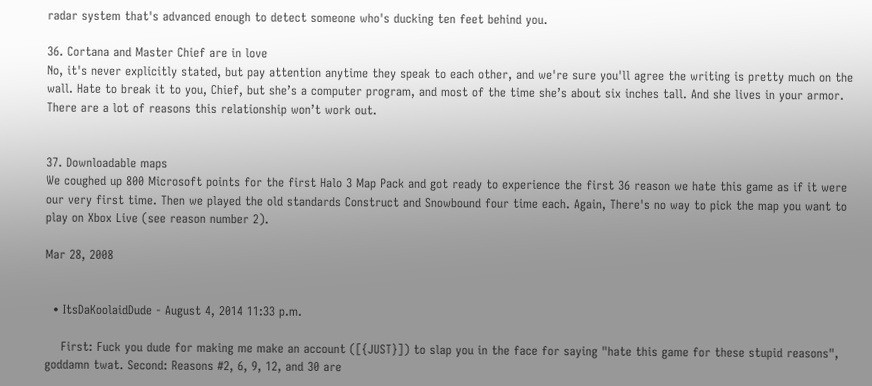radar system that's advanced enough to detect someone who's ducking ten feet behind you.

36. Cortana and Master Chief are in love
No, it's never explicitly stated, but pay attention anytime they speak to each other, and we're sure you'll agree the writing is pretty much on the wall. Hate to break it to you, Chief, but she’s a computer program, and most of the time she’s about six inches tall. And she lives in your armor. There are a lot of reasons this relationship won’t work out.


37. Downloadable maps
We coughed up 800 Microsoft points for the first Halo 3 Map Pack and got ready to experience the first 36 reason we hate this game as if it were our very first time. Then we played the old standards Construct and Snowbound four time each. Again, There's no way to pick the map you want to play on Xbox Live (see reason number 2).

Mar 28, 2008


  • ItsDaKoolaidDude - August 4, 2014 11:33 p.m.

    First: Fuck you dude for making me make an account ([{JUST}]) to slap you in the face for saying "hate this game for these stupid reasons", goddamn twat. Second: Reasons #2, 6, 9, 12, and 30 are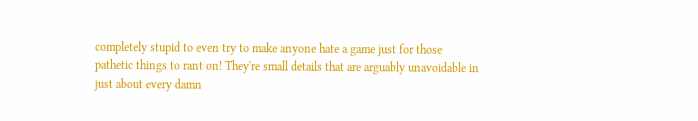completely stupid to even try to make anyone hate a game just for those pathetic things to rant on! They're small details that are arguably unavoidable in just about every damn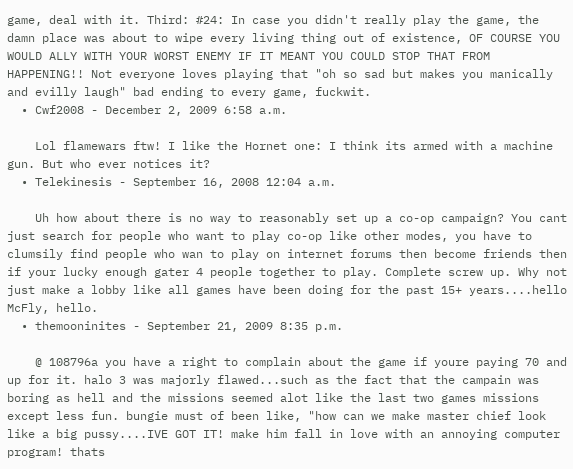game, deal with it. Third: #24: In case you didn't really play the game, the damn place was about to wipe every living thing out of existence, OF COURSE YOU WOULD ALLY WITH YOUR WORST ENEMY IF IT MEANT YOU COULD STOP THAT FROM HAPPENING!! Not everyone loves playing that "oh so sad but makes you manically and evilly laugh" bad ending to every game, fuckwit.
  • Cwf2008 - December 2, 2009 6:58 a.m.

    Lol flamewars ftw! I like the Hornet one: I think its armed with a machine gun. But who ever notices it?
  • Telekinesis - September 16, 2008 12:04 a.m.

    Uh how about there is no way to reasonably set up a co-op campaign? You cant just search for people who want to play co-op like other modes, you have to clumsily find people who wan to play on internet forums then become friends then if your lucky enough gater 4 people together to play. Complete screw up. Why not just make a lobby like all games have been doing for the past 15+ years....hello McFly, hello.
  • themooninites - September 21, 2009 8:35 p.m.

    @ 108796a you have a right to complain about the game if youre paying 70 and up for it. halo 3 was majorly flawed...such as the fact that the campain was boring as hell and the missions seemed alot like the last two games missions except less fun. bungie must of been like, "how can we make master chief look like a big pussy....IVE GOT IT! make him fall in love with an annoying computer program! thats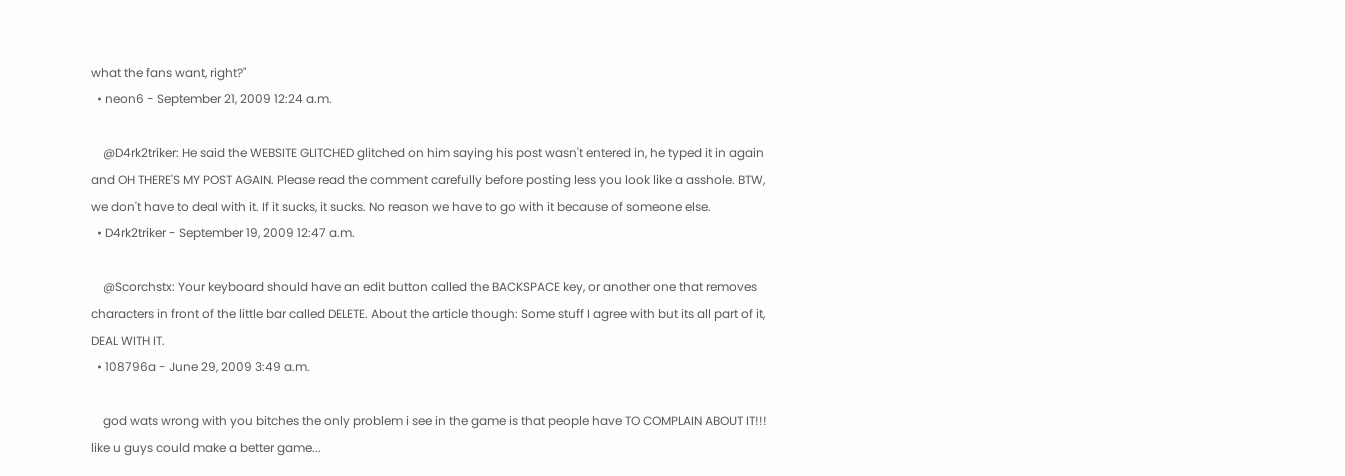what the fans want, right?"
  • neon6 - September 21, 2009 12:24 a.m.

    @D4rk2triker: He said the WEBSITE GLITCHED glitched on him saying his post wasn't entered in, he typed it in again and OH THERE'S MY POST AGAIN. Please read the comment carefully before posting less you look like a asshole. BTW, we don't have to deal with it. If it sucks, it sucks. No reason we have to go with it because of someone else.
  • D4rk2triker - September 19, 2009 12:47 a.m.

    @Scorchstx: Your keyboard should have an edit button called the BACKSPACE key, or another one that removes characters in front of the little bar called DELETE. About the article though: Some stuff I agree with but its all part of it, DEAL WITH IT.
  • 108796a - June 29, 2009 3:49 a.m.

    god wats wrong with you bitches the only problem i see in the game is that people have TO COMPLAIN ABOUT IT!!! like u guys could make a better game...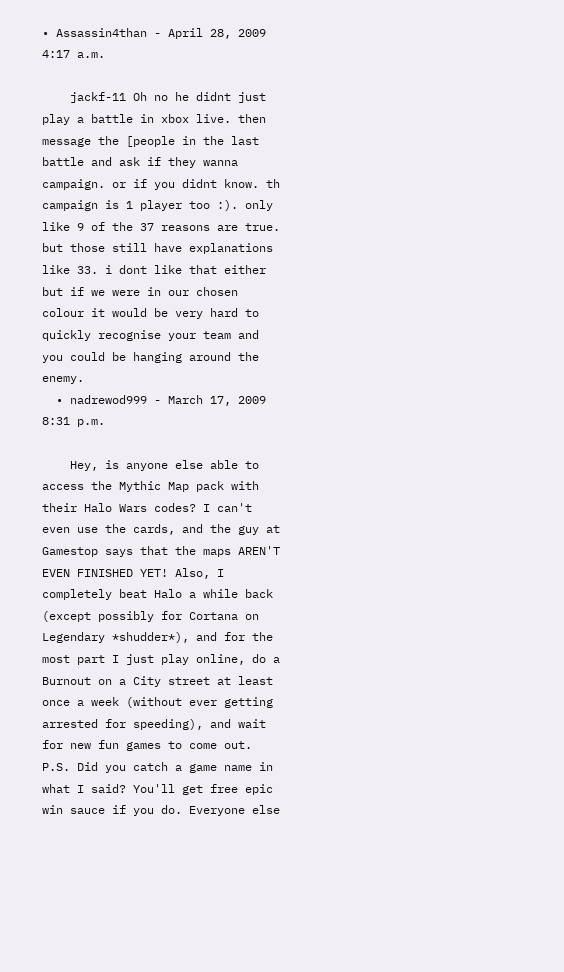• Assassin4than - April 28, 2009 4:17 a.m.

    jackf-11 Oh no he didnt just play a battle in xbox live. then message the [people in the last battle and ask if they wanna campaign. or if you didnt know. th campaign is 1 player too :). only like 9 of the 37 reasons are true. but those still have explanations like 33. i dont like that either but if we were in our chosen colour it would be very hard to quickly recognise your team and you could be hanging around the enemy.
  • nadrewod999 - March 17, 2009 8:31 p.m.

    Hey, is anyone else able to access the Mythic Map pack with their Halo Wars codes? I can't even use the cards, and the guy at Gamestop says that the maps AREN'T EVEN FINISHED YET! Also, I completely beat Halo a while back (except possibly for Cortana on Legendary *shudder*), and for the most part I just play online, do a Burnout on a City street at least once a week (without ever getting arrested for speeding), and wait for new fun games to come out. P.S. Did you catch a game name in what I said? You'll get free epic win sauce if you do. Everyone else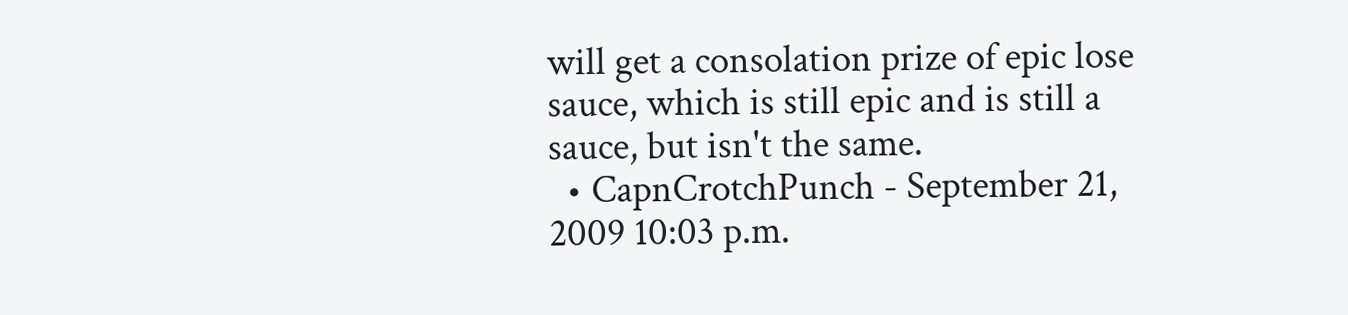will get a consolation prize of epic lose sauce, which is still epic and is still a sauce, but isn't the same.
  • CapnCrotchPunch - September 21, 2009 10:03 p.m.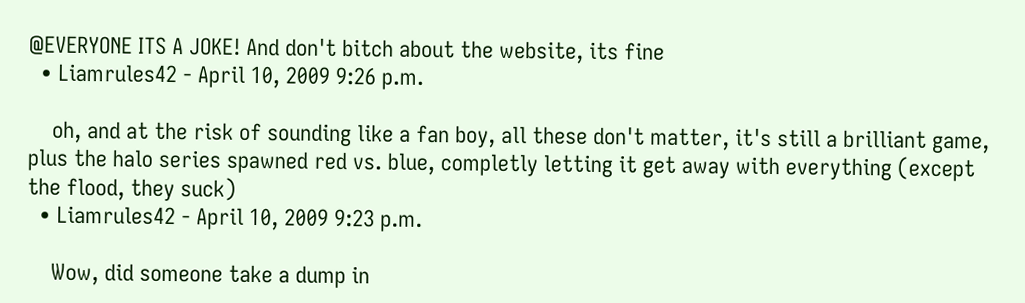@EVERYONE ITS A JOKE! And don't bitch about the website, its fine
  • Liamrules42 - April 10, 2009 9:26 p.m.

    oh, and at the risk of sounding like a fan boy, all these don't matter, it's still a brilliant game, plus the halo series spawned red vs. blue, completly letting it get away with everything (except the flood, they suck)
  • Liamrules42 - April 10, 2009 9:23 p.m.

    Wow, did someone take a dump in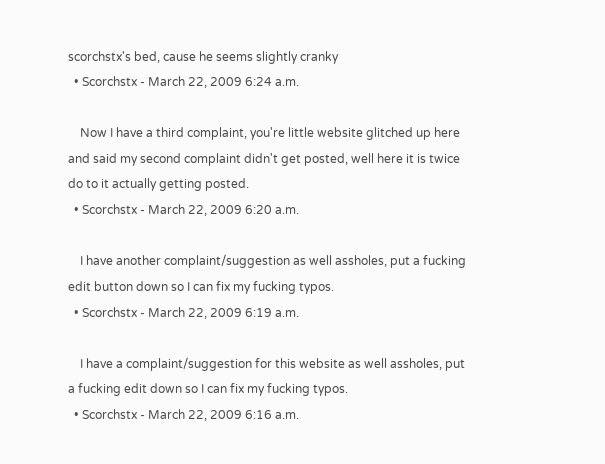scorchstx's bed, cause he seems slightly cranky
  • Scorchstx - March 22, 2009 6:24 a.m.

    Now I have a third complaint, you're little website glitched up here and said my second complaint didn't get posted, well here it is twice do to it actually getting posted.
  • Scorchstx - March 22, 2009 6:20 a.m.

    I have another complaint/suggestion as well assholes, put a fucking edit button down so I can fix my fucking typos.
  • Scorchstx - March 22, 2009 6:19 a.m.

    I have a complaint/suggestion for this website as well assholes, put a fucking edit down so I can fix my fucking typos.
  • Scorchstx - March 22, 2009 6:16 a.m.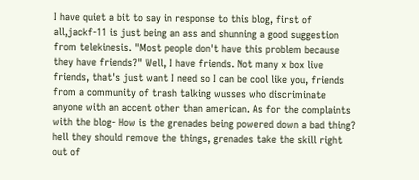I have quiet a bit to say in response to this blog, first of all,jackf-11 is just being an ass and shunning a good suggestion from telekinesis. "Most people don't have this problem because they have friends?" Well, I have friends. Not many x box live friends, that's just want I need so I can be cool like you, friends from a community of trash talking wusses who discriminate anyone with an accent other than american. As for the complaints with the blog- How is the grenades being powered down a bad thing? hell they should remove the things, grenades take the skill right out of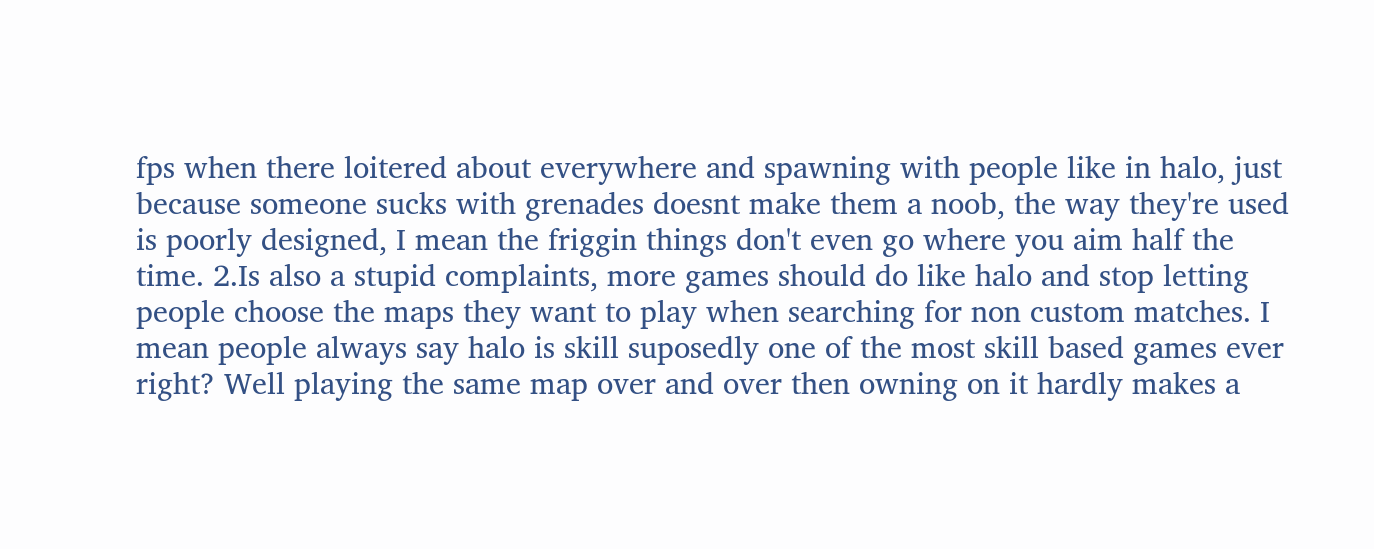fps when there loitered about everywhere and spawning with people like in halo, just because someone sucks with grenades doesnt make them a noob, the way they're used is poorly designed, I mean the friggin things don't even go where you aim half the time. 2.Is also a stupid complaints, more games should do like halo and stop letting people choose the maps they want to play when searching for non custom matches. I mean people always say halo is skill suposedly one of the most skill based games ever right? Well playing the same map over and over then owning on it hardly makes a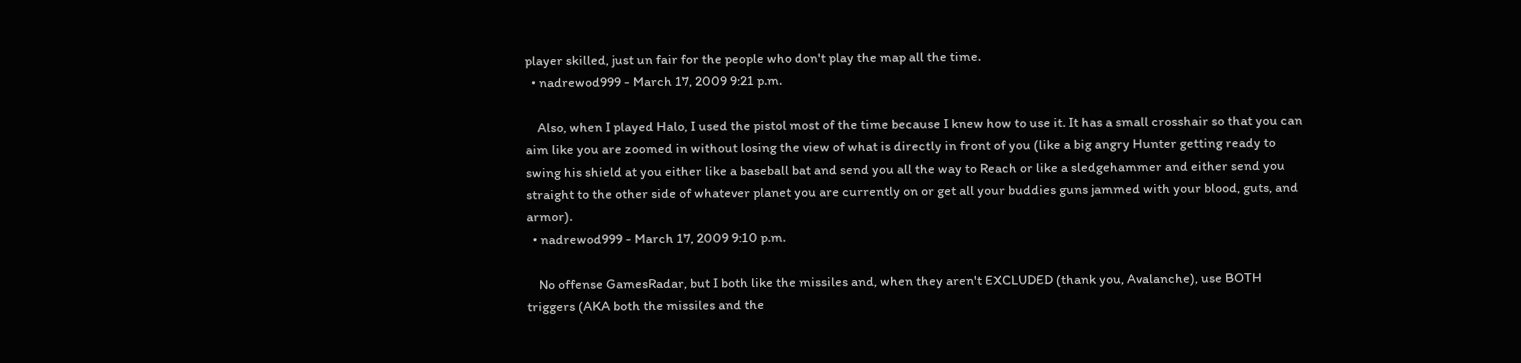player skilled, just un fair for the people who don't play the map all the time.
  • nadrewod999 - March 17, 2009 9:21 p.m.

    Also, when I played Halo, I used the pistol most of the time because I knew how to use it. It has a small crosshair so that you can aim like you are zoomed in without losing the view of what is directly in front of you (like a big angry Hunter getting ready to swing his shield at you either like a baseball bat and send you all the way to Reach or like a sledgehammer and either send you straight to the other side of whatever planet you are currently on or get all your buddies guns jammed with your blood, guts, and armor).
  • nadrewod999 - March 17, 2009 9:10 p.m.

    No offense GamesRadar, but I both like the missiles and, when they aren't EXCLUDED (thank you, Avalanche), use BOTH triggers (AKA both the missiles and the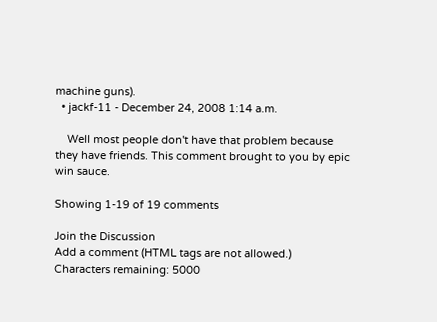machine guns).
  • jackf-11 - December 24, 2008 1:14 a.m.

    Well most people don't have that problem because they have friends. This comment brought to you by epic win sauce.

Showing 1-19 of 19 comments

Join the Discussion
Add a comment (HTML tags are not allowed.)
Characters remaining: 5000